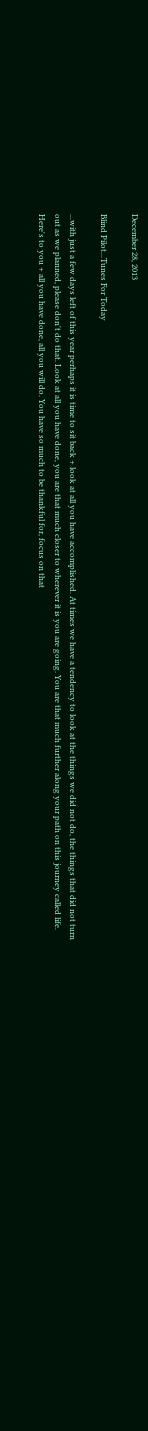December 28, 2013

Blind Pilot...Tunes For Today

...with just a few days left of this year perhaps it is time to sit back + look at all you have accomplished. At times we have a tendency to look at the things we did not do, the things that did not turn out as we planned, please don't do that. Look at all you have done, you are that much closer to wherever it is you are going. You are that much further along your path on this journey called life. Here's to you + all you have done, all you will do. You have so much to be thankful for, focus on that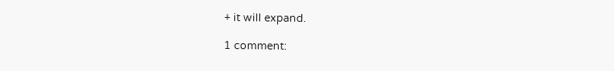+ it will expand.

1 comment: